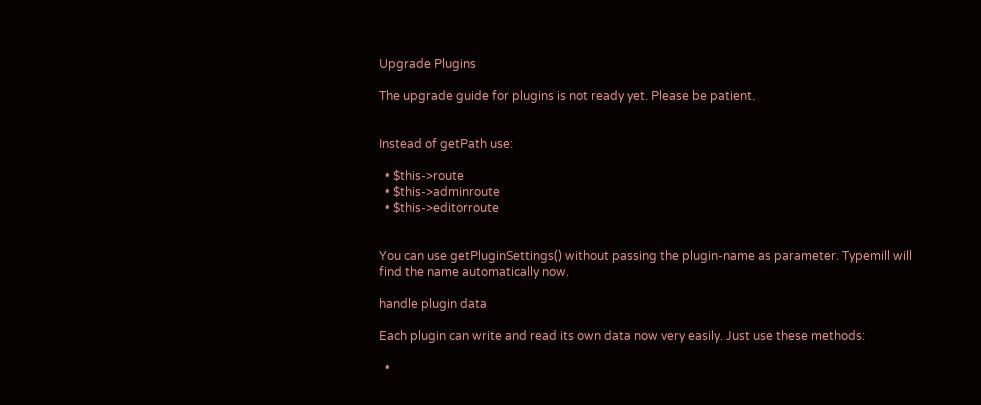Upgrade Plugins

The upgrade guide for plugins is not ready yet. Please be patient.


Instead of getPath use:

  • $this->route
  • $this->adminroute
  • $this->editorroute


You can use getPluginSettings() without passing the plugin-name as parameter. Typemill will find the name automatically now.

handle plugin data

Each plugin can write and read its own data now very easily. Just use these methods:

  •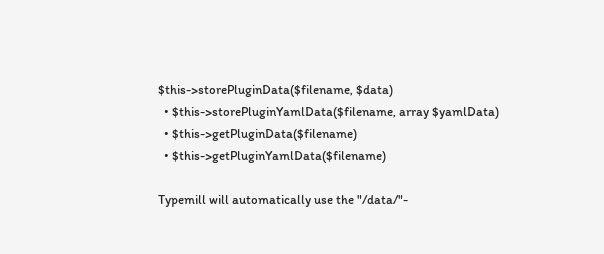$this->storePluginData($filename, $data)
  • $this->storePluginYamlData($filename, array $yamlData)
  • $this->getPluginData($filename)
  • $this->getPluginYamlData($filename)

Typemill will automatically use the "/data/"-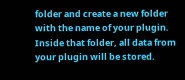folder and create a new folder with the name of your plugin. Inside that folder, all data from your plugin will be stored.